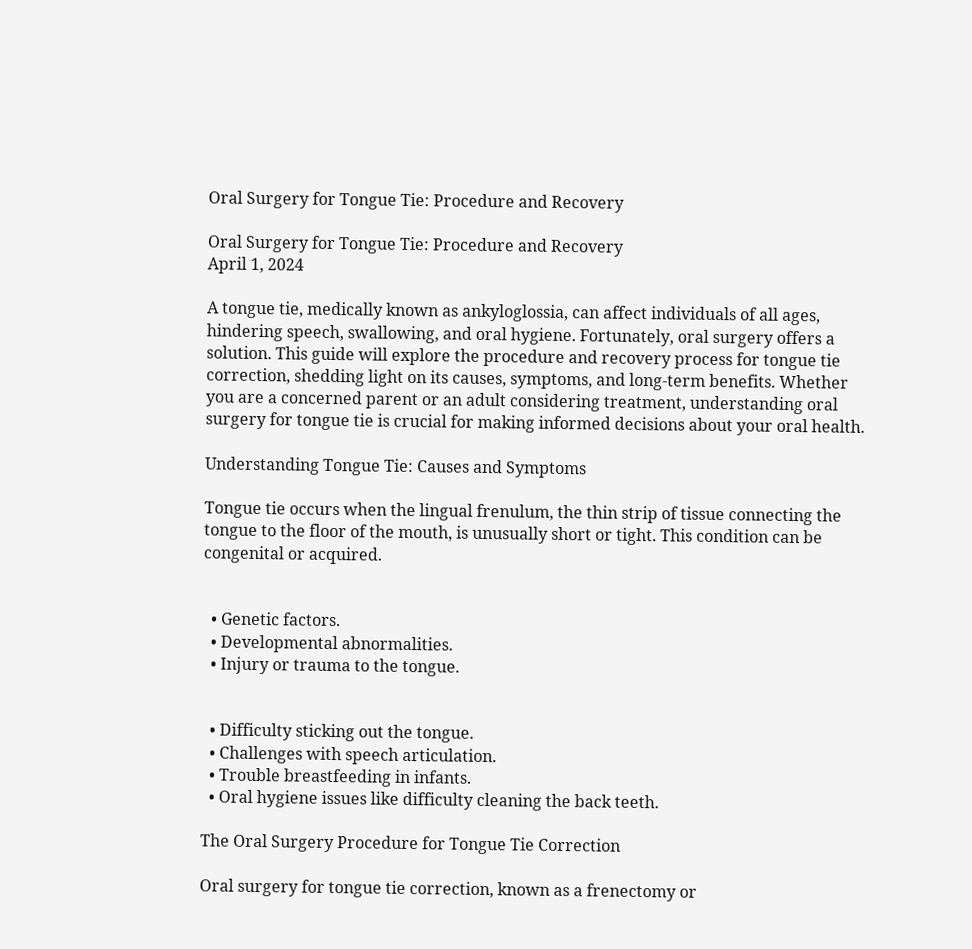Oral Surgery for Tongue Tie: Procedure and Recovery

Oral Surgery for Tongue Tie: Procedure and Recovery
April 1, 2024

A tongue tie, medically known as ankyloglossia, can affect individuals of all ages, hindering speech, swallowing, and oral hygiene. Fortunately, oral surgery offers a solution. This guide will explore the procedure and recovery process for tongue tie correction, shedding light on its causes, symptoms, and long-term benefits. Whether you are a concerned parent or an adult considering treatment, understanding oral surgery for tongue tie is crucial for making informed decisions about your oral health.

Understanding Tongue Tie: Causes and Symptoms

Tongue tie occurs when the lingual frenulum, the thin strip of tissue connecting the tongue to the floor of the mouth, is unusually short or tight. This condition can be congenital or acquired.


  • Genetic factors.
  • Developmental abnormalities.
  • Injury or trauma to the tongue.


  • Difficulty sticking out the tongue.
  • Challenges with speech articulation.
  • Trouble breastfeeding in infants.
  • Oral hygiene issues like difficulty cleaning the back teeth.

The Oral Surgery Procedure for Tongue Tie Correction

Oral surgery for tongue tie correction, known as a frenectomy or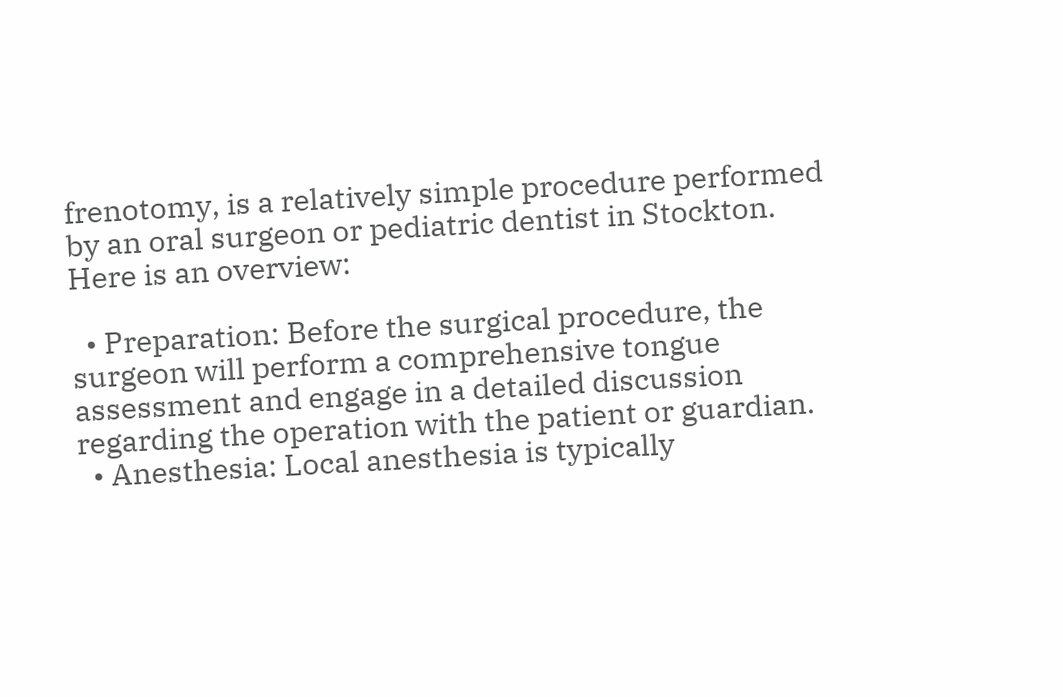frenotomy, is a relatively simple procedure performed by an oral surgeon or pediatric dentist in Stockton. Here is an overview:

  • Preparation: Before the surgical procedure, the surgeon will perform a comprehensive tongue assessment and engage in a detailed discussion regarding the operation with the patient or guardian.
  • Anesthesia: Local anesthesia is typically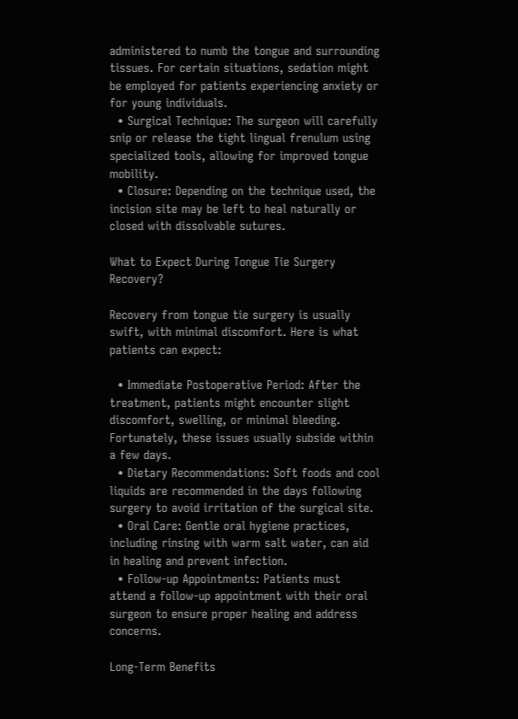administered to numb the tongue and surrounding tissues. For certain situations, sedation might be employed for patients experiencing anxiety or for young individuals.
  • Surgical Technique: The surgeon will carefully snip or release the tight lingual frenulum using specialized tools, allowing for improved tongue mobility.
  • Closure: Depending on the technique used, the incision site may be left to heal naturally or closed with dissolvable sutures.

What to Expect During Tongue Tie Surgery Recovery?

Recovery from tongue tie surgery is usually swift, with minimal discomfort. Here is what patients can expect:

  • Immediate Postoperative Period: After the treatment, patients might encounter slight discomfort, swelling, or minimal bleeding. Fortunately, these issues usually subside within a few days.
  • Dietary Recommendations: Soft foods and cool liquids are recommended in the days following surgery to avoid irritation of the surgical site.
  • Oral Care: Gentle oral hygiene practices, including rinsing with warm salt water, can aid in healing and prevent infection.
  • Follow-up Appointments: Patients must attend a follow-up appointment with their oral surgeon to ensure proper healing and address concerns.

Long-Term Benefits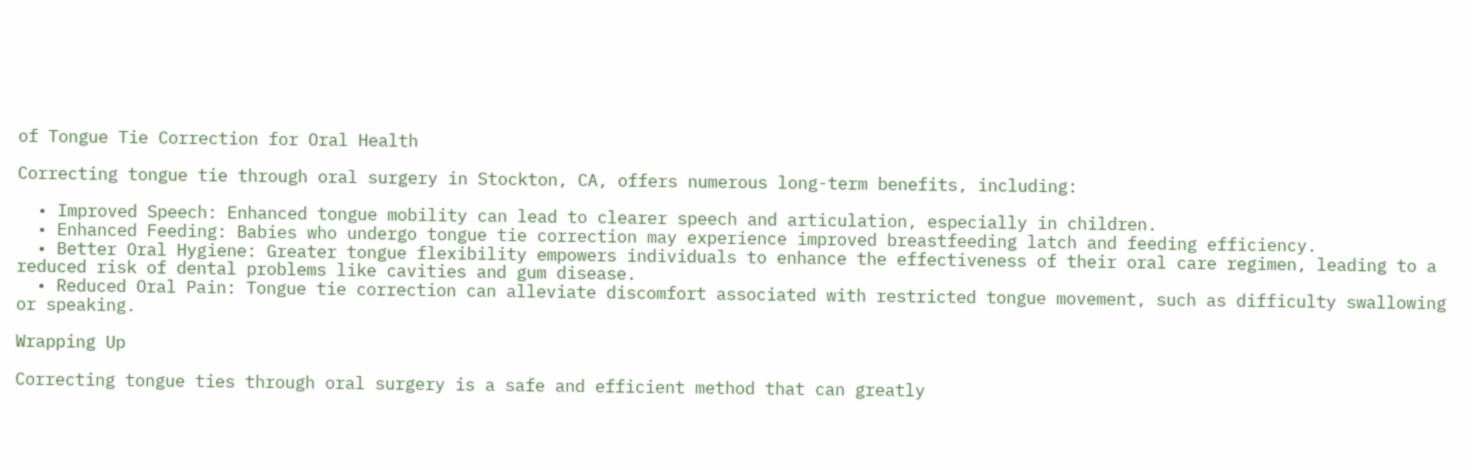of Tongue Tie Correction for Oral Health

Correcting tongue tie through oral surgery in Stockton, CA, offers numerous long-term benefits, including:

  • Improved Speech: Enhanced tongue mobility can lead to clearer speech and articulation, especially in children.
  • Enhanced Feeding: Babies who undergo tongue tie correction may experience improved breastfeeding latch and feeding efficiency.
  • Better Oral Hygiene: Greater tongue flexibility empowers individuals to enhance the effectiveness of their oral care regimen, leading to a reduced risk of dental problems like cavities and gum disease.
  • Reduced Oral Pain: Tongue tie correction can alleviate discomfort associated with restricted tongue movement, such as difficulty swallowing or speaking.

Wrapping Up

Correcting tongue ties through oral surgery is a safe and efficient method that can greatly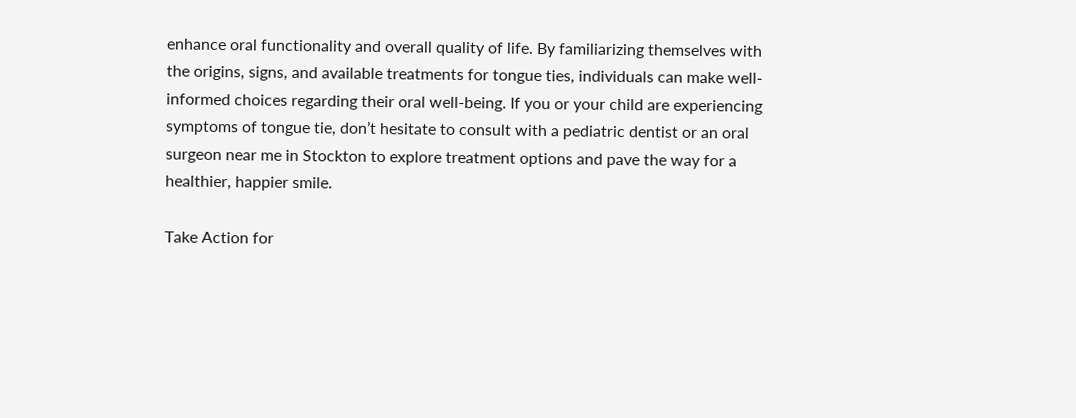enhance oral functionality and overall quality of life. By familiarizing themselves with the origins, signs, and available treatments for tongue ties, individuals can make well-informed choices regarding their oral well-being. If you or your child are experiencing symptoms of tongue tie, don’t hesitate to consult with a pediatric dentist or an oral surgeon near me in Stockton to explore treatment options and pave the way for a healthier, happier smile.

Take Action for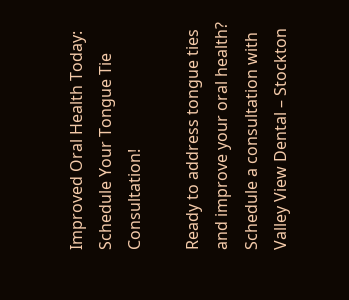Improved Oral Health Today: Schedule Your Tongue Tie Consultation!

Ready to address tongue ties and improve your oral health? Schedule a consultation with Valley View Dental – Stockton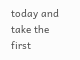today and take the first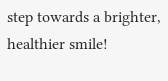step towards a brighter, healthier smile!